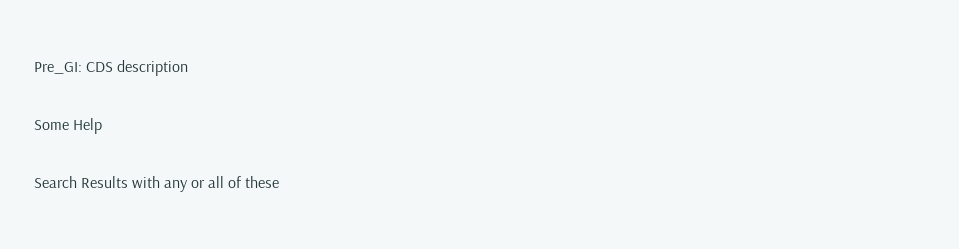Pre_GI: CDS description

Some Help

Search Results with any or all of these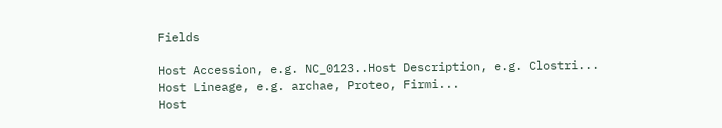Fields

Host Accession, e.g. NC_0123..Host Description, e.g. Clostri...
Host Lineage, e.g. archae, Proteo, Firmi...
Host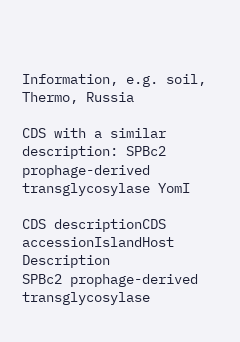Information, e.g. soil, Thermo, Russia

CDS with a similar description: SPBc2 prophage-derived transglycosylase YomI

CDS descriptionCDS accessionIslandHost Description
SPBc2 prophage-derived transglycosylase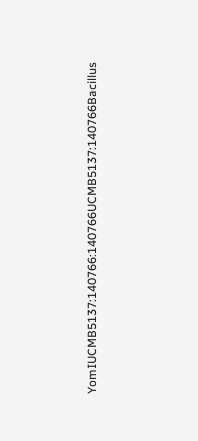YomIUCMB5137:140766:140766UCMB5137:140766Bacillus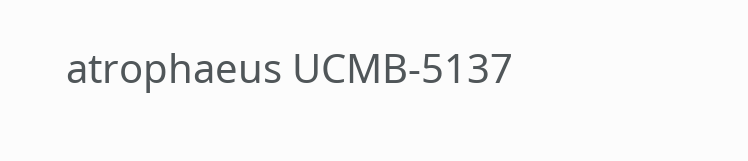atrophaeus UCMB-5137